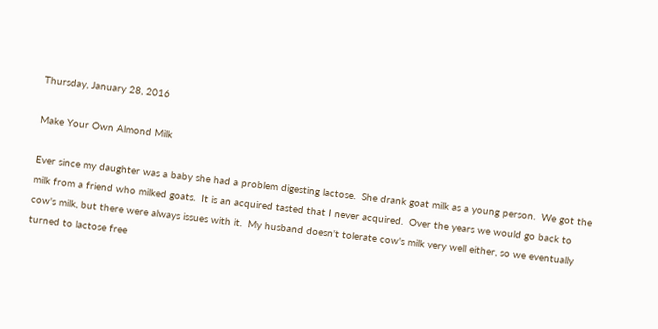Thursday, January 28, 2016

Make Your Own Almond Milk

Ever since my daughter was a baby she had a problem digesting lactose.  She drank goat milk as a young person.  We got the milk from a friend who milked goats.  It is an acquired tasted that I never acquired.  Over the years we would go back to cow's milk, but there were always issues with it.  My husband doesn't tolerate cow's milk very well either, so we eventually turned to lactose free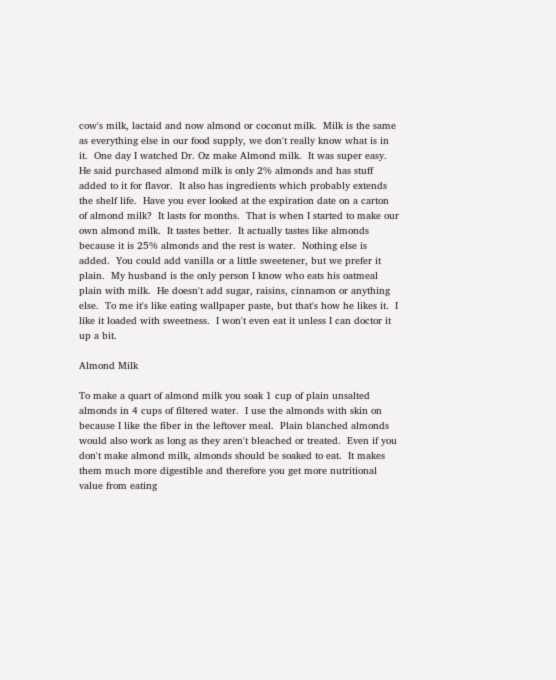cow's milk, lactaid and now almond or coconut milk.  Milk is the same as everything else in our food supply, we don't really know what is in it.  One day I watched Dr. Oz make Almond milk.  It was super easy.  He said purchased almond milk is only 2% almonds and has stuff added to it for flavor.  It also has ingredients which probably extends the shelf life.  Have you ever looked at the expiration date on a carton of almond milk?  It lasts for months.  That is when I started to make our own almond milk.  It tastes better.  It actually tastes like almonds because it is 25% almonds and the rest is water.  Nothing else is added.  You could add vanilla or a little sweetener, but we prefer it plain.  My husband is the only person I know who eats his oatmeal plain with milk.  He doesn't add sugar, raisins, cinnamon or anything else.  To me it's like eating wallpaper paste, but that's how he likes it.  I like it loaded with sweetness.  I won't even eat it unless I can doctor it up a bit.

Almond Milk

To make a quart of almond milk you soak 1 cup of plain unsalted almonds in 4 cups of filtered water.  I use the almonds with skin on because I like the fiber in the leftover meal.  Plain blanched almonds would also work as long as they aren't bleached or treated.  Even if you don't make almond milk, almonds should be soaked to eat.  It makes them much more digestible and therefore you get more nutritional value from eating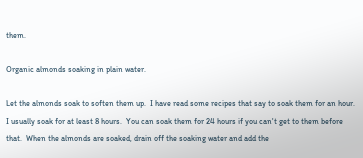them.

Organic almonds soaking in plain water.

Let the almonds soak to soften them up.  I have read some recipes that say to soak them for an hour.  I usually soak for at least 8 hours.  You can soak them for 24 hours if you can't get to them before that.  When the almonds are soaked, drain off the soaking water and add the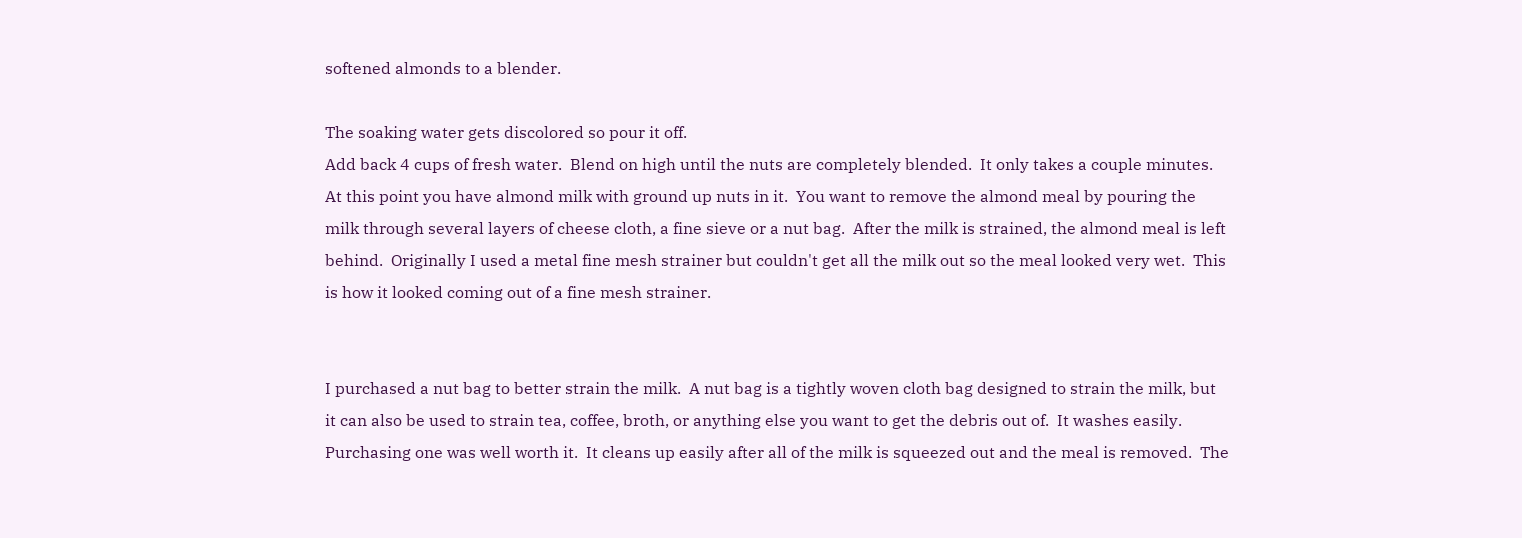softened almonds to a blender.

The soaking water gets discolored so pour it off.
Add back 4 cups of fresh water.  Blend on high until the nuts are completely blended.  It only takes a couple minutes.  At this point you have almond milk with ground up nuts in it.  You want to remove the almond meal by pouring the milk through several layers of cheese cloth, a fine sieve or a nut bag.  After the milk is strained, the almond meal is left behind.  Originally I used a metal fine mesh strainer but couldn't get all the milk out so the meal looked very wet.  This is how it looked coming out of a fine mesh strainer.


I purchased a nut bag to better strain the milk.  A nut bag is a tightly woven cloth bag designed to strain the milk, but it can also be used to strain tea, coffee, broth, or anything else you want to get the debris out of.  It washes easily.  Purchasing one was well worth it.  It cleans up easily after all of the milk is squeezed out and the meal is removed.  The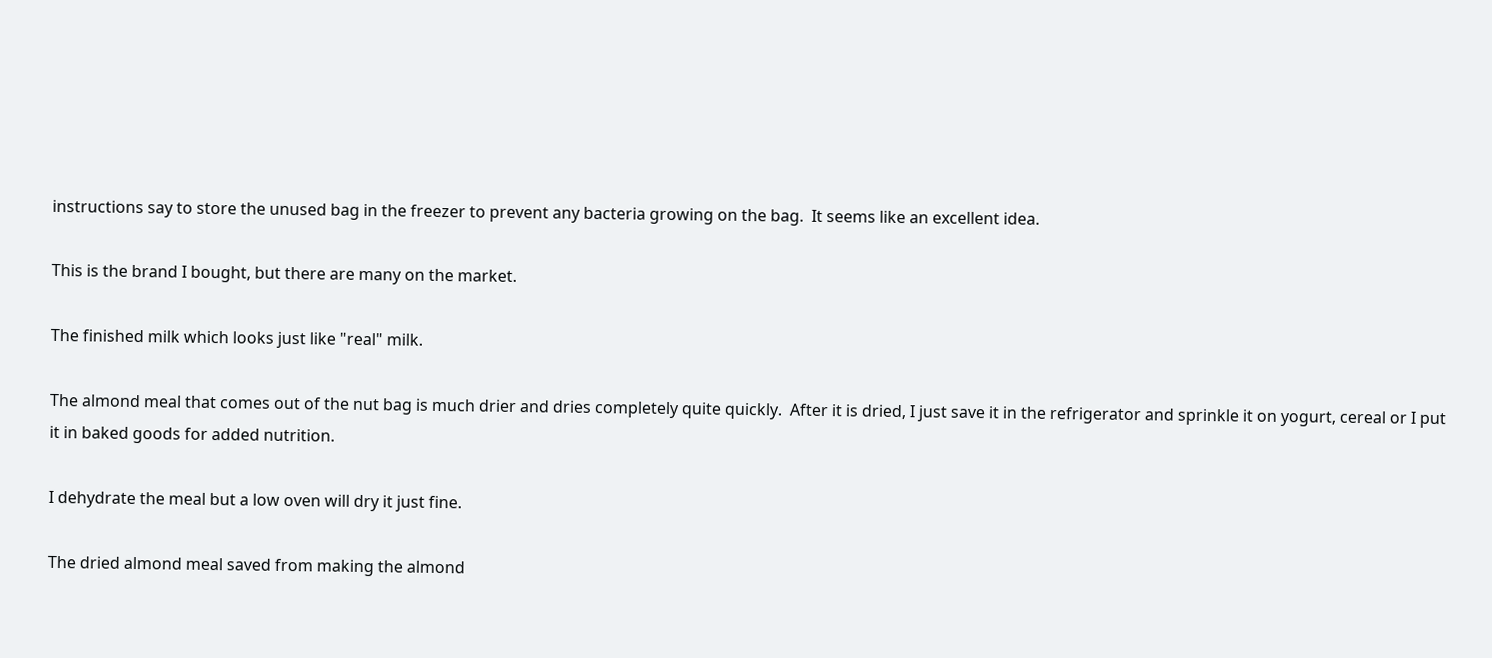instructions say to store the unused bag in the freezer to prevent any bacteria growing on the bag.  It seems like an excellent idea.

This is the brand I bought, but there are many on the market.

The finished milk which looks just like "real" milk.

The almond meal that comes out of the nut bag is much drier and dries completely quite quickly.  After it is dried, I just save it in the refrigerator and sprinkle it on yogurt, cereal or I put it in baked goods for added nutrition.

I dehydrate the meal but a low oven will dry it just fine.

The dried almond meal saved from making the almond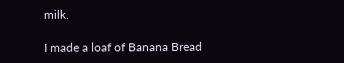milk.

I made a loaf of Banana Bread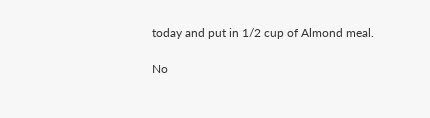today and put in 1/2 cup of Almond meal.

No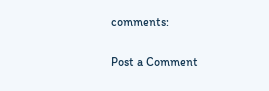comments:

Post a Comment